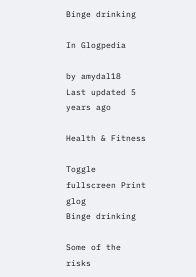Binge drinking

In Glogpedia

by amydal18
Last updated 5 years ago

Health & Fitness

Toggle fullscreen Print glog
Binge drinking

Some of the risks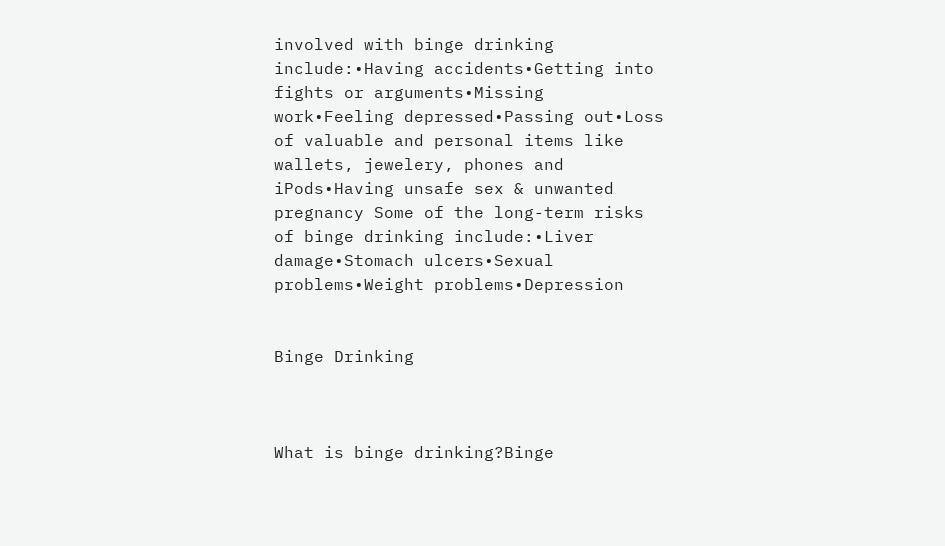involved with binge drinking include:•Having accidents•Getting into fights or arguments•Missing work•Feeling depressed•Passing out•Loss of valuable and personal items like wallets, jewelery, phones and iPods•Having unsafe sex & unwanted pregnancy Some of the long-term risks of binge drinking include:•Liver damage•Stomach ulcers•Sexual problems•Weight problems•Depression


Binge Drinking



What is binge drinking?Binge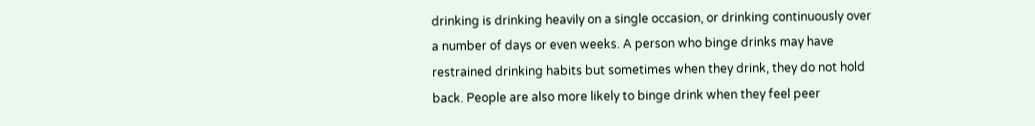drinking is drinking heavily on a single occasion, or drinking continuously over a number of days or even weeks. A person who binge drinks may have restrained drinking habits but sometimes when they drink, they do not hold back. People are also more likely to binge drink when they feel peer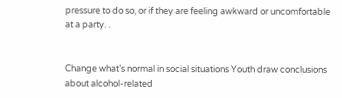pressure to do so, or if they are feeling awkward or uncomfortable at a party. .


Change what’s normal in social situations Youth draw conclusions about alcohol-related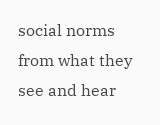social norms from what they see and hear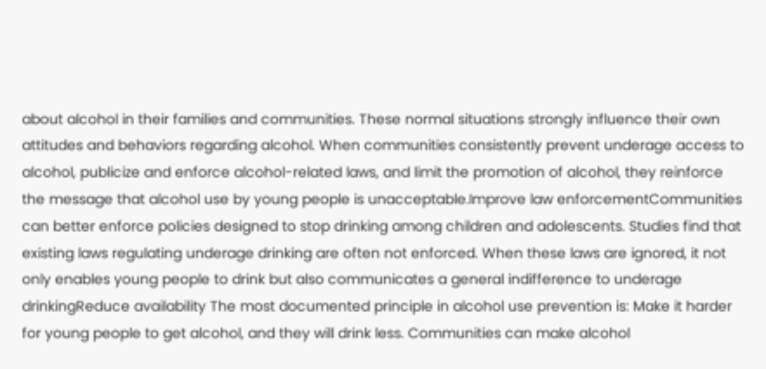about alcohol in their families and communities. These normal situations strongly influence their own attitudes and behaviors regarding alcohol. When communities consistently prevent underage access to alcohol, publicize and enforce alcohol-related laws, and limit the promotion of alcohol, they reinforce the message that alcohol use by young people is unacceptable.Improve law enforcementCommunities can better enforce policies designed to stop drinking among children and adolescents. Studies find that existing laws regulating underage drinking are often not enforced. When these laws are ignored, it not only enables young people to drink but also communicates a general indifference to underage drinkingReduce availability The most documented principle in alcohol use prevention is: Make it harder for young people to get alcohol, and they will drink less. Communities can make alcohol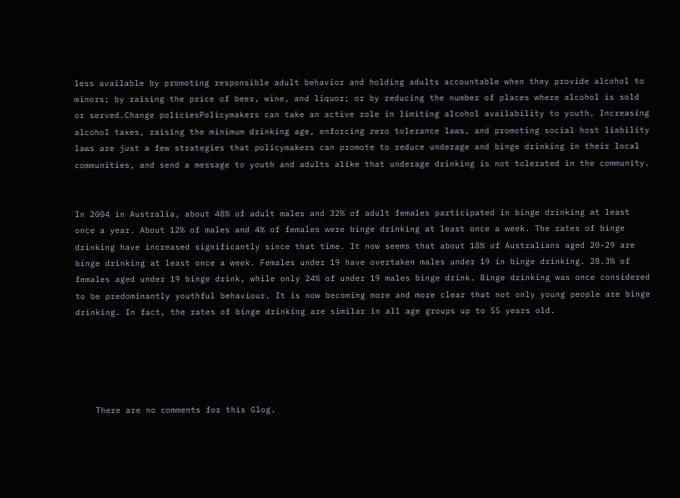less available by promoting responsible adult behavior and holding adults accountable when they provide alcohol to minors; by raising the price of beer, wine, and liquor; or by reducing the number of places where alcohol is sold or served.Change policiesPolicymakers can take an active role in limiting alcohol availability to youth. Increasing alcohol taxes, raising the minimum drinking age, enforcing zero tolerance laws, and promoting social host liability laws are just a few strategies that policymakers can promote to reduce underage and binge drinking in their local communities, and send a message to youth and adults alike that underage drinking is not tolerated in the community.


In 2004 in Australia, about 48% of adult males and 32% of adult females participated in binge drinking at least once a year. About 12% of males and 4% of females were binge drinking at least once a week. The rates of binge drinking have increased significantly since that time. It now seems that about 18% of Australians aged 20-29 are binge drinking at least once a week. Females under 19 have overtaken males under 19 in binge drinking. 28.3% of females aged under 19 binge drink, while only 24% of under 19 males binge drink. Binge drinking was once considered to be predominantly youthful behaviour. It is now becoming more and more clear that not only young people are binge drinking. In fact, the rates of binge drinking are similar in all age groups up to 55 years old.





    There are no comments for this Glog.